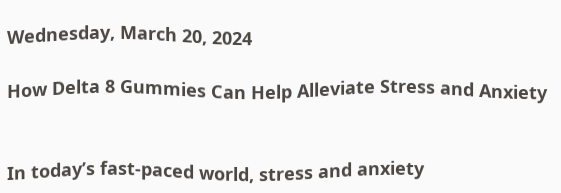Wednesday, March 20, 2024

How Delta 8 Gummies Can Help Alleviate Stress and Anxiety


In today’s fast-paced world, stress and anxiety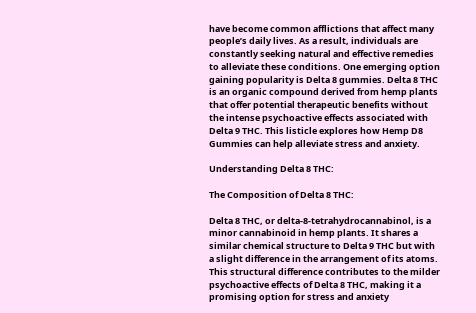have become common afflictions that affect many people’s daily lives. As a result, individuals are constantly seeking natural and effective remedies to alleviate these conditions. One emerging option gaining popularity is Delta 8 gummies. Delta 8 THC is an organic compound derived from hemp plants that offer potential therapeutic benefits without the intense psychoactive effects associated with Delta 9 THC. This listicle explores how Hemp D8 Gummies can help alleviate stress and anxiety.

Understanding Delta 8 THC:

The Composition of Delta 8 THC:

Delta 8 THC, or delta-8-tetrahydrocannabinol, is a minor cannabinoid in hemp plants. It shares a similar chemical structure to Delta 9 THC but with a slight difference in the arrangement of its atoms. This structural difference contributes to the milder psychoactive effects of Delta 8 THC, making it a promising option for stress and anxiety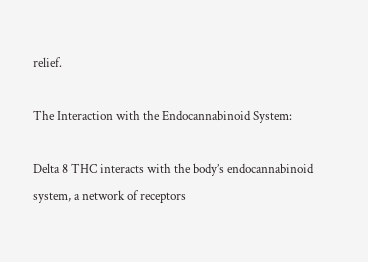relief.

The Interaction with the Endocannabinoid System:

Delta 8 THC interacts with the body’s endocannabinoid system, a network of receptors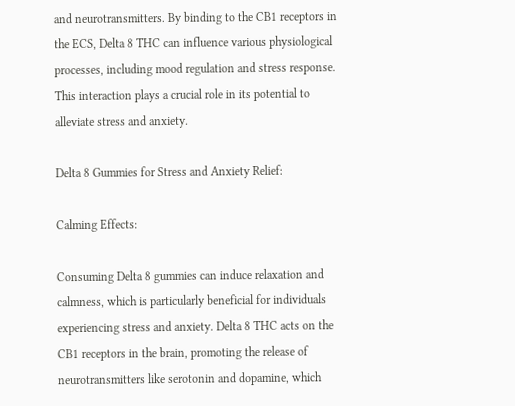and neurotransmitters. By binding to the CB1 receptors in the ECS, Delta 8 THC can influence various physiological processes, including mood regulation and stress response. This interaction plays a crucial role in its potential to alleviate stress and anxiety.

Delta 8 Gummies for Stress and Anxiety Relief:

Calming Effects:

Consuming Delta 8 gummies can induce relaxation and calmness, which is particularly beneficial for individuals experiencing stress and anxiety. Delta 8 THC acts on the CB1 receptors in the brain, promoting the release of neurotransmitters like serotonin and dopamine, which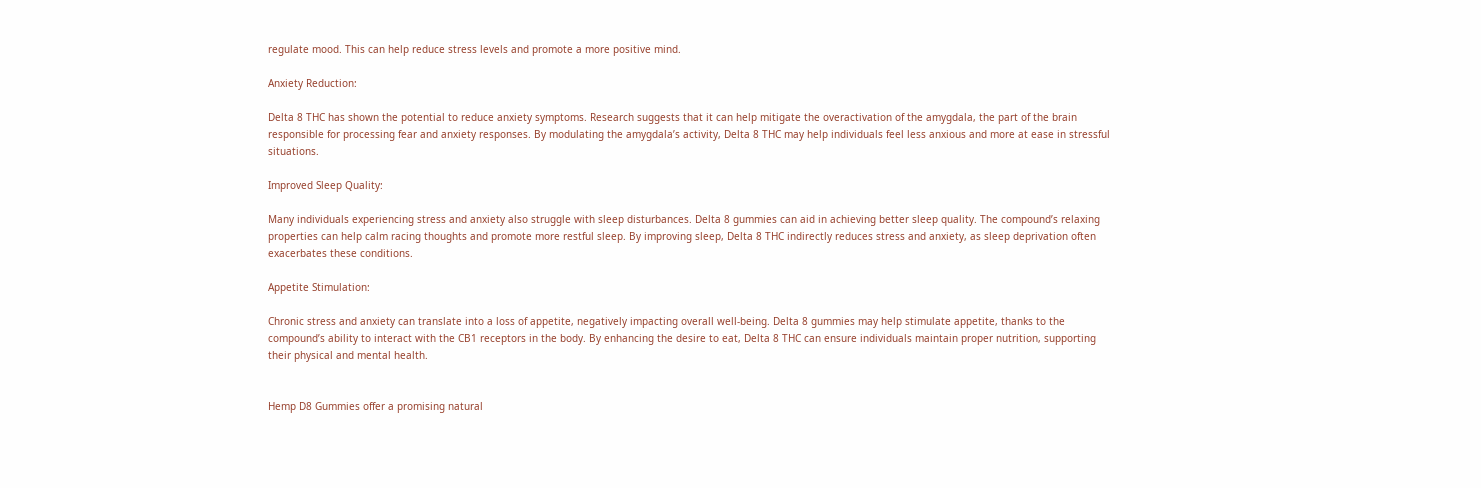regulate mood. This can help reduce stress levels and promote a more positive mind.

Anxiety Reduction:

Delta 8 THC has shown the potential to reduce anxiety symptoms. Research suggests that it can help mitigate the overactivation of the amygdala, the part of the brain responsible for processing fear and anxiety responses. By modulating the amygdala’s activity, Delta 8 THC may help individuals feel less anxious and more at ease in stressful situations.

Improved Sleep Quality:

Many individuals experiencing stress and anxiety also struggle with sleep disturbances. Delta 8 gummies can aid in achieving better sleep quality. The compound’s relaxing properties can help calm racing thoughts and promote more restful sleep. By improving sleep, Delta 8 THC indirectly reduces stress and anxiety, as sleep deprivation often exacerbates these conditions.

Appetite Stimulation:

Chronic stress and anxiety can translate into a loss of appetite, negatively impacting overall well-being. Delta 8 gummies may help stimulate appetite, thanks to the compound’s ability to interact with the CB1 receptors in the body. By enhancing the desire to eat, Delta 8 THC can ensure individuals maintain proper nutrition, supporting their physical and mental health.


Hemp D8 Gummies offer a promising natural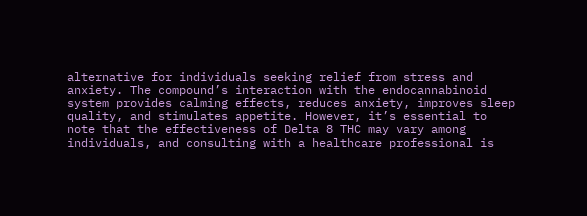alternative for individuals seeking relief from stress and anxiety. The compound’s interaction with the endocannabinoid system provides calming effects, reduces anxiety, improves sleep quality, and stimulates appetite. However, it’s essential to note that the effectiveness of Delta 8 THC may vary among individuals, and consulting with a healthcare professional is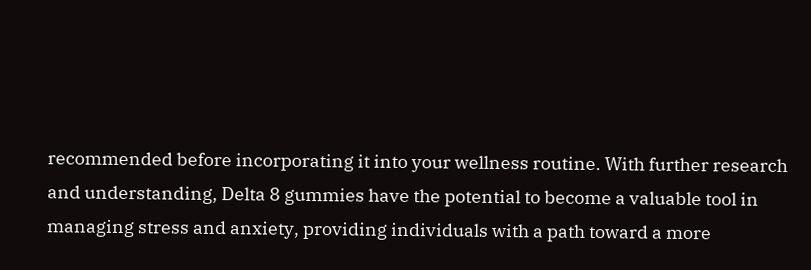recommended before incorporating it into your wellness routine. With further research and understanding, Delta 8 gummies have the potential to become a valuable tool in managing stress and anxiety, providing individuals with a path toward a more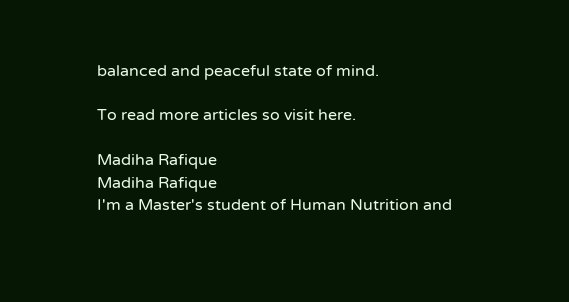balanced and peaceful state of mind.

To read more articles so visit here.

Madiha Rafique
Madiha Rafique
I'm a Master's student of Human Nutrition and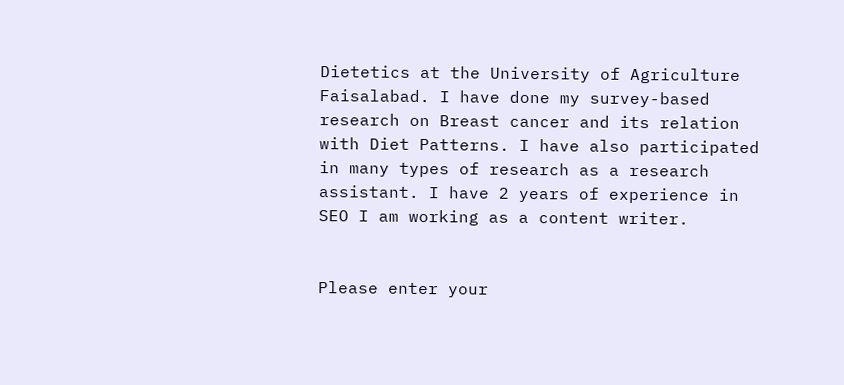Dietetics at the University of Agriculture Faisalabad. I have done my survey-based research on Breast cancer and its relation with Diet Patterns. I have also participated in many types of research as a research assistant. I have 2 years of experience in SEO I am working as a content writer.


Please enter your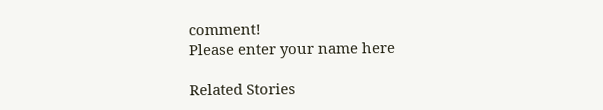comment!
Please enter your name here

Related Stories